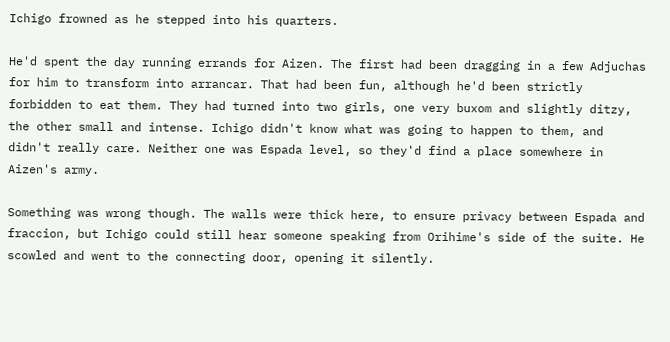Ichigo frowned as he stepped into his quarters.

He'd spent the day running errands for Aizen. The first had been dragging in a few Adjuchas for him to transform into arrancar. That had been fun, although he'd been strictly forbidden to eat them. They had turned into two girls, one very buxom and slightly ditzy, the other small and intense. Ichigo didn't know what was going to happen to them, and didn't really care. Neither one was Espada level, so they'd find a place somewhere in Aizen's army.

Something was wrong though. The walls were thick here, to ensure privacy between Espada and fraccion, but Ichigo could still hear someone speaking from Orihime's side of the suite. He scowled and went to the connecting door, opening it silently.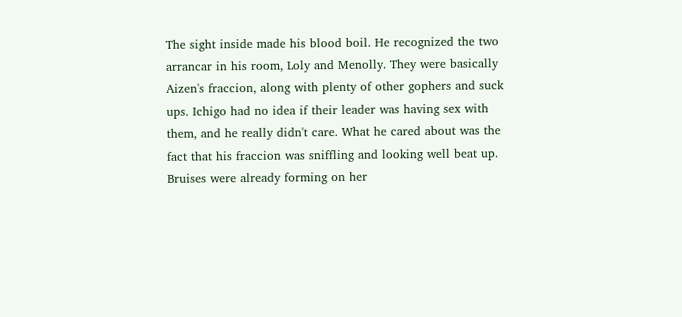The sight inside made his blood boil. He recognized the two arrancar in his room, Loly and Menolly. They were basically Aizen's fraccion, along with plenty of other gophers and suck ups. Ichigo had no idea if their leader was having sex with them, and he really didn't care. What he cared about was the fact that his fraccion was sniffling and looking well beat up. Bruises were already forming on her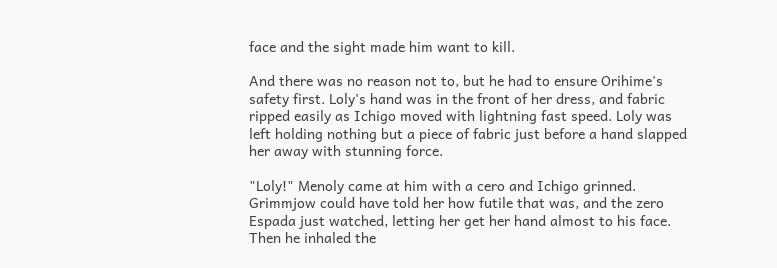face and the sight made him want to kill.

And there was no reason not to, but he had to ensure Orihime's safety first. Loly's hand was in the front of her dress, and fabric ripped easily as Ichigo moved with lightning fast speed. Loly was left holding nothing but a piece of fabric just before a hand slapped her away with stunning force.

"Loly!" Menoly came at him with a cero and Ichigo grinned. Grimmjow could have told her how futile that was, and the zero Espada just watched, letting her get her hand almost to his face. Then he inhaled the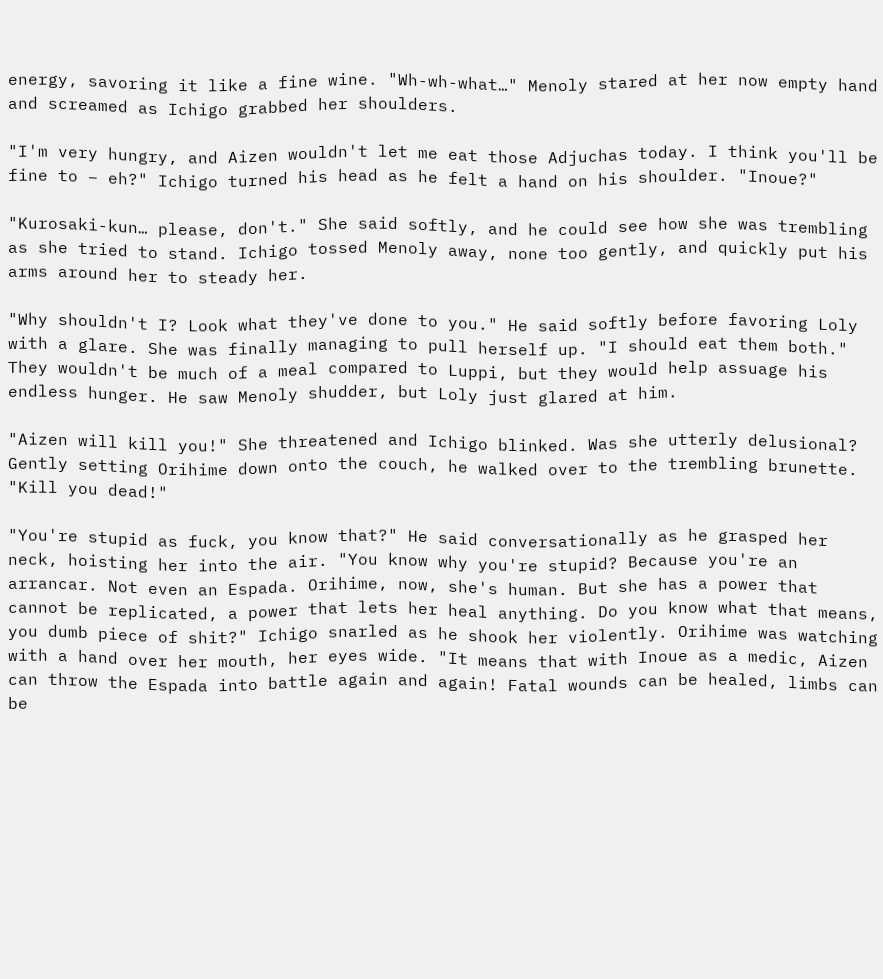energy, savoring it like a fine wine. "Wh-wh-what…" Menoly stared at her now empty hand and screamed as Ichigo grabbed her shoulders.

"I'm very hungry, and Aizen wouldn't let me eat those Adjuchas today. I think you'll be fine to – eh?" Ichigo turned his head as he felt a hand on his shoulder. "Inoue?"

"Kurosaki-kun… please, don't." She said softly, and he could see how she was trembling as she tried to stand. Ichigo tossed Menoly away, none too gently, and quickly put his arms around her to steady her.

"Why shouldn't I? Look what they've done to you." He said softly before favoring Loly with a glare. She was finally managing to pull herself up. "I should eat them both." They wouldn't be much of a meal compared to Luppi, but they would help assuage his endless hunger. He saw Menoly shudder, but Loly just glared at him.

"Aizen will kill you!" She threatened and Ichigo blinked. Was she utterly delusional? Gently setting Orihime down onto the couch, he walked over to the trembling brunette. "Kill you dead!"

"You're stupid as fuck, you know that?" He said conversationally as he grasped her neck, hoisting her into the air. "You know why you're stupid? Because you're an arrancar. Not even an Espada. Orihime, now, she's human. But she has a power that cannot be replicated, a power that lets her heal anything. Do you know what that means, you dumb piece of shit?" Ichigo snarled as he shook her violently. Orihime was watching with a hand over her mouth, her eyes wide. "It means that with Inoue as a medic, Aizen can throw the Espada into battle again and again! Fatal wounds can be healed, limbs can be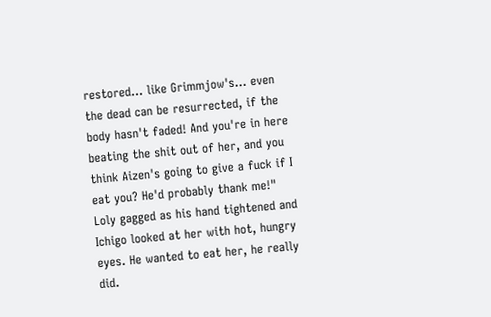restored… like Grimmjow's… even the dead can be resurrected, if the body hasn't faded! And you're in here beating the shit out of her, and you think Aizen's going to give a fuck if I eat you? He'd probably thank me!" Loly gagged as his hand tightened and Ichigo looked at her with hot, hungry eyes. He wanted to eat her, he really did.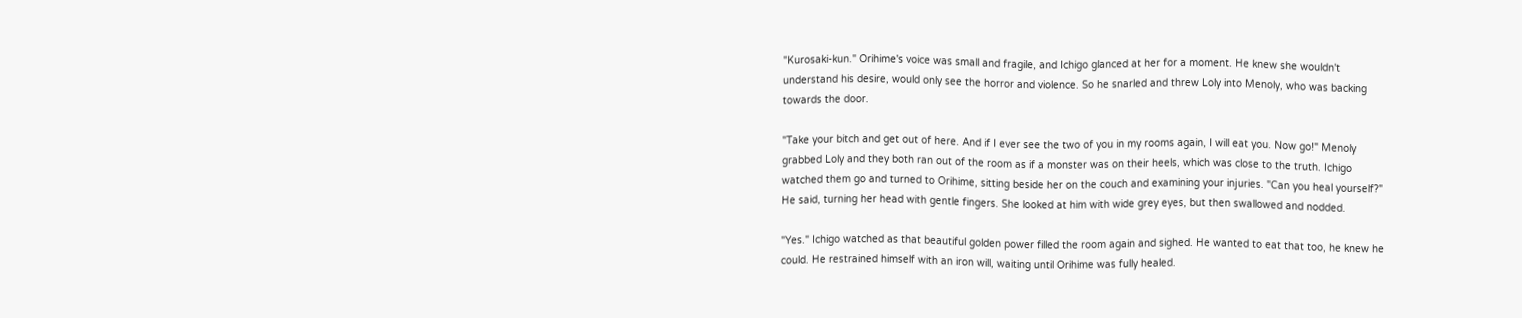"Kurosaki-kun." Orihime's voice was small and fragile, and Ichigo glanced at her for a moment. He knew she wouldn't understand his desire, would only see the horror and violence. So he snarled and threw Loly into Menoly, who was backing towards the door.

"Take your bitch and get out of here. And if I ever see the two of you in my rooms again, I will eat you. Now go!" Menoly grabbed Loly and they both ran out of the room as if a monster was on their heels, which was close to the truth. Ichigo watched them go and turned to Orihime, sitting beside her on the couch and examining your injuries. "Can you heal yourself?" He said, turning her head with gentle fingers. She looked at him with wide grey eyes, but then swallowed and nodded.

"Yes." Ichigo watched as that beautiful golden power filled the room again and sighed. He wanted to eat that too, he knew he could. He restrained himself with an iron will, waiting until Orihime was fully healed.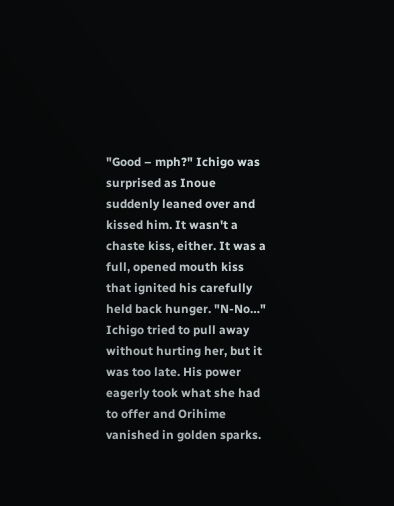"Good – mph?" Ichigo was surprised as Inoue suddenly leaned over and kissed him. It wasn't a chaste kiss, either. It was a full, opened mouth kiss that ignited his carefully held back hunger. "N-No…" Ichigo tried to pull away without hurting her, but it was too late. His power eagerly took what she had to offer and Orihime vanished in golden sparks.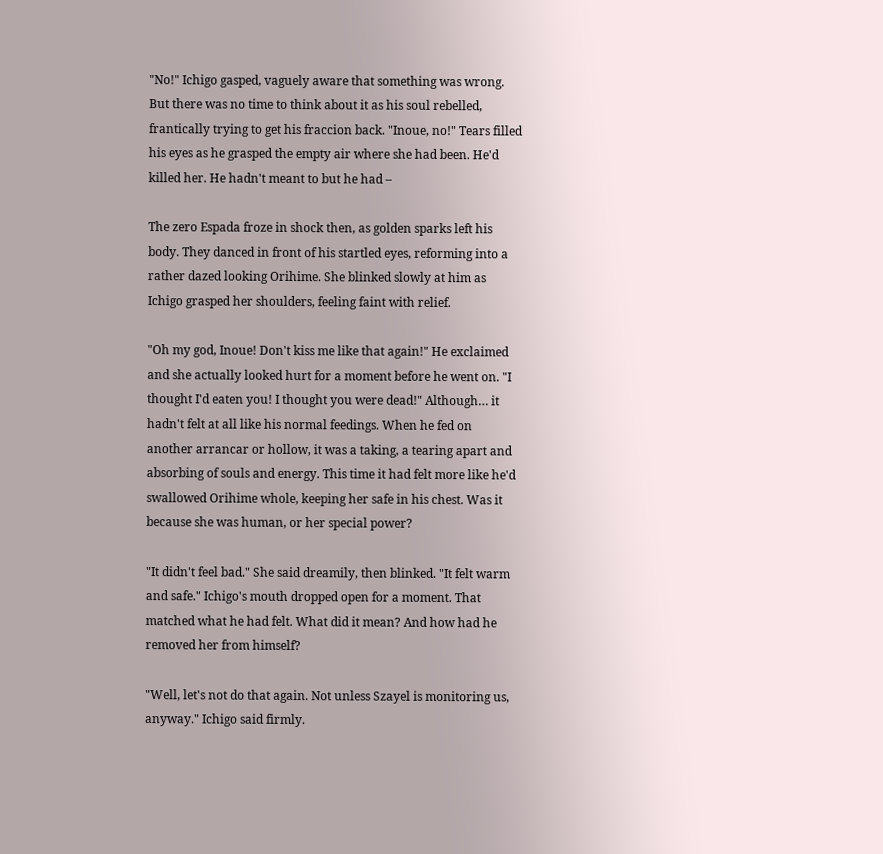"No!" Ichigo gasped, vaguely aware that something was wrong. But there was no time to think about it as his soul rebelled, frantically trying to get his fraccion back. "Inoue, no!" Tears filled his eyes as he grasped the empty air where she had been. He'd killed her. He hadn't meant to but he had –

The zero Espada froze in shock then, as golden sparks left his body. They danced in front of his startled eyes, reforming into a rather dazed looking Orihime. She blinked slowly at him as Ichigo grasped her shoulders, feeling faint with relief.

"Oh my god, Inoue! Don't kiss me like that again!" He exclaimed and she actually looked hurt for a moment before he went on. "I thought I'd eaten you! I thought you were dead!" Although… it hadn't felt at all like his normal feedings. When he fed on another arrancar or hollow, it was a taking, a tearing apart and absorbing of souls and energy. This time it had felt more like he'd swallowed Orihime whole, keeping her safe in his chest. Was it because she was human, or her special power?

"It didn't feel bad." She said dreamily, then blinked. "It felt warm and safe." Ichigo's mouth dropped open for a moment. That matched what he had felt. What did it mean? And how had he removed her from himself?

"Well, let's not do that again. Not unless Szayel is monitoring us, anyway." Ichigo said firmly.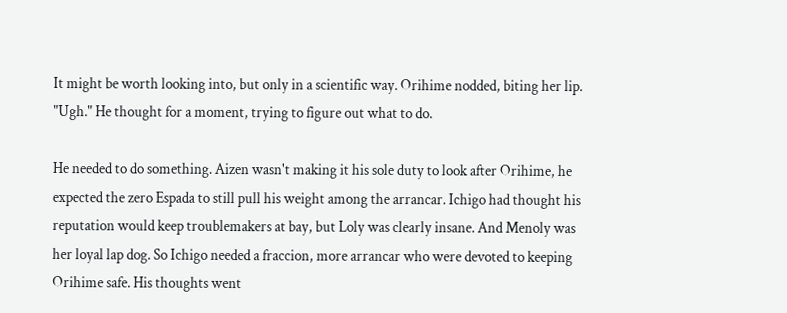It might be worth looking into, but only in a scientific way. Orihime nodded, biting her lip. "Ugh." He thought for a moment, trying to figure out what to do.

He needed to do something. Aizen wasn't making it his sole duty to look after Orihime, he expected the zero Espada to still pull his weight among the arrancar. Ichigo had thought his reputation would keep troublemakers at bay, but Loly was clearly insane. And Menoly was her loyal lap dog. So Ichigo needed a fraccion, more arrancar who were devoted to keeping Orihime safe. His thoughts went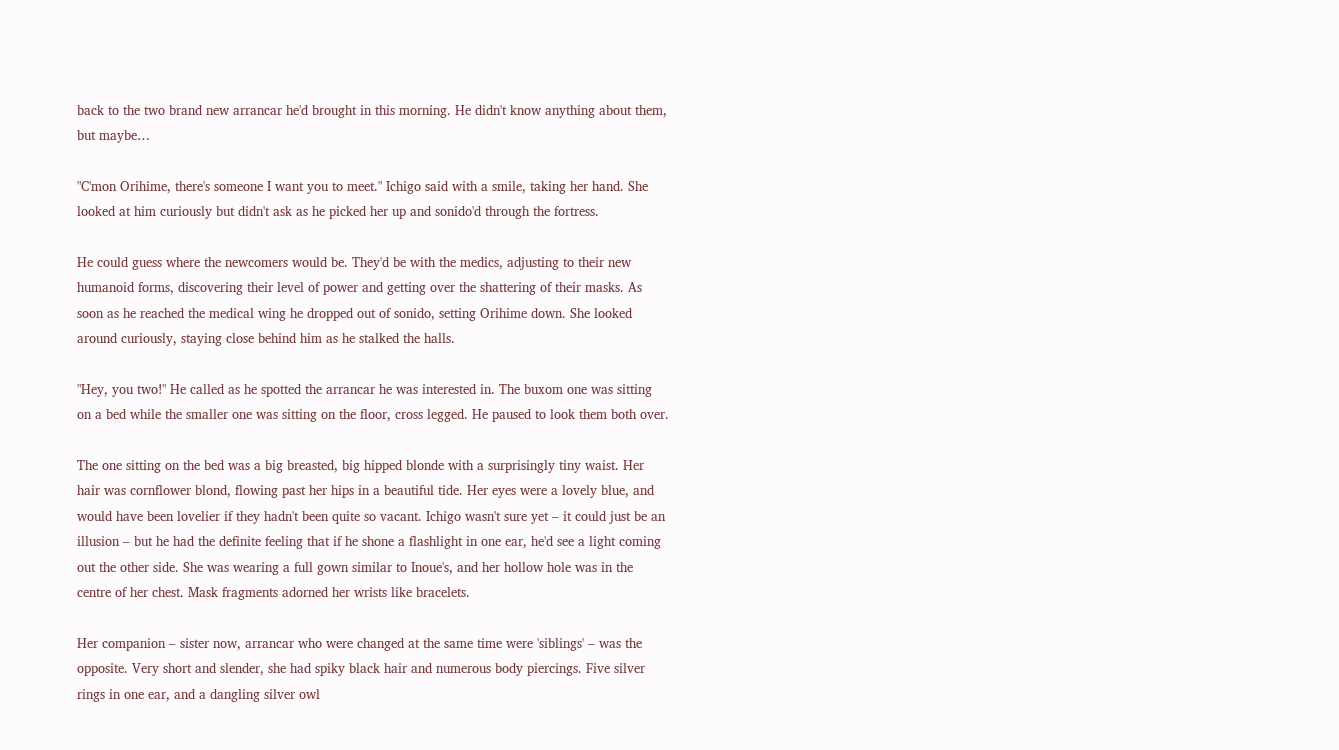back to the two brand new arrancar he'd brought in this morning. He didn't know anything about them, but maybe…

"C'mon Orihime, there's someone I want you to meet." Ichigo said with a smile, taking her hand. She looked at him curiously but didn't ask as he picked her up and sonido'd through the fortress.

He could guess where the newcomers would be. They'd be with the medics, adjusting to their new humanoid forms, discovering their level of power and getting over the shattering of their masks. As soon as he reached the medical wing he dropped out of sonido, setting Orihime down. She looked around curiously, staying close behind him as he stalked the halls.

"Hey, you two!" He called as he spotted the arrancar he was interested in. The buxom one was sitting on a bed while the smaller one was sitting on the floor, cross legged. He paused to look them both over.

The one sitting on the bed was a big breasted, big hipped blonde with a surprisingly tiny waist. Her hair was cornflower blond, flowing past her hips in a beautiful tide. Her eyes were a lovely blue, and would have been lovelier if they hadn't been quite so vacant. Ichigo wasn't sure yet – it could just be an illusion – but he had the definite feeling that if he shone a flashlight in one ear, he'd see a light coming out the other side. She was wearing a full gown similar to Inoue's, and her hollow hole was in the centre of her chest. Mask fragments adorned her wrists like bracelets.

Her companion – sister now, arrancar who were changed at the same time were 'siblings' – was the opposite. Very short and slender, she had spiky black hair and numerous body piercings. Five silver rings in one ear, and a dangling silver owl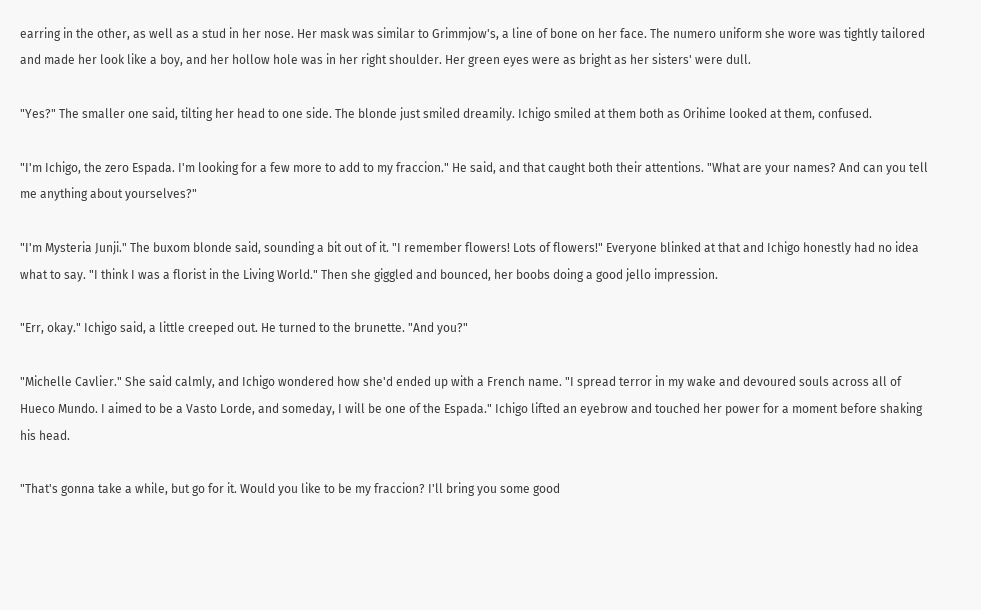earring in the other, as well as a stud in her nose. Her mask was similar to Grimmjow's, a line of bone on her face. The numero uniform she wore was tightly tailored and made her look like a boy, and her hollow hole was in her right shoulder. Her green eyes were as bright as her sisters' were dull.

"Yes?" The smaller one said, tilting her head to one side. The blonde just smiled dreamily. Ichigo smiled at them both as Orihime looked at them, confused.

"I'm Ichigo, the zero Espada. I'm looking for a few more to add to my fraccion." He said, and that caught both their attentions. "What are your names? And can you tell me anything about yourselves?"

"I'm Mysteria Junji." The buxom blonde said, sounding a bit out of it. "I remember flowers! Lots of flowers!" Everyone blinked at that and Ichigo honestly had no idea what to say. "I think I was a florist in the Living World." Then she giggled and bounced, her boobs doing a good jello impression.

"Err, okay." Ichigo said, a little creeped out. He turned to the brunette. "And you?"

"Michelle Cavlier." She said calmly, and Ichigo wondered how she'd ended up with a French name. "I spread terror in my wake and devoured souls across all of Hueco Mundo. I aimed to be a Vasto Lorde, and someday, I will be one of the Espada." Ichigo lifted an eyebrow and touched her power for a moment before shaking his head.

"That's gonna take a while, but go for it. Would you like to be my fraccion? I'll bring you some good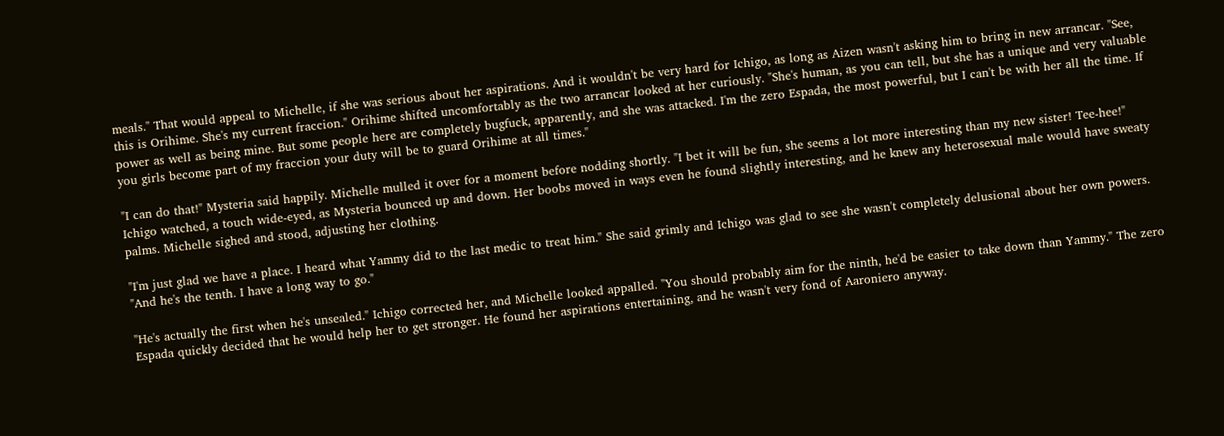meals." That would appeal to Michelle, if she was serious about her aspirations. And it wouldn't be very hard for Ichigo, as long as Aizen wasn't asking him to bring in new arrancar. "See, this is Orihime. She's my current fraccion." Orihime shifted uncomfortably as the two arrancar looked at her curiously. "She's human, as you can tell, but she has a unique and very valuable power as well as being mine. But some people here are completely bugfuck, apparently, and she was attacked. I'm the zero Espada, the most powerful, but I can't be with her all the time. If you girls become part of my fraccion your duty will be to guard Orihime at all times."

"I can do that!" Mysteria said happily. Michelle mulled it over for a moment before nodding shortly. "I bet it will be fun, she seems a lot more interesting than my new sister! Tee-hee!" Ichigo watched, a touch wide-eyed, as Mysteria bounced up and down. Her boobs moved in ways even he found slightly interesting, and he knew any heterosexual male would have sweaty palms. Michelle sighed and stood, adjusting her clothing.

"I'm just glad we have a place. I heard what Yammy did to the last medic to treat him." She said grimly and Ichigo was glad to see she wasn't completely delusional about her own powers. "And he's the tenth. I have a long way to go."

"He's actually the first when he's unsealed." Ichigo corrected her, and Michelle looked appalled. "You should probably aim for the ninth, he'd be easier to take down than Yammy." The zero Espada quickly decided that he would help her to get stronger. He found her aspirations entertaining, and he wasn't very fond of Aaroniero anyway.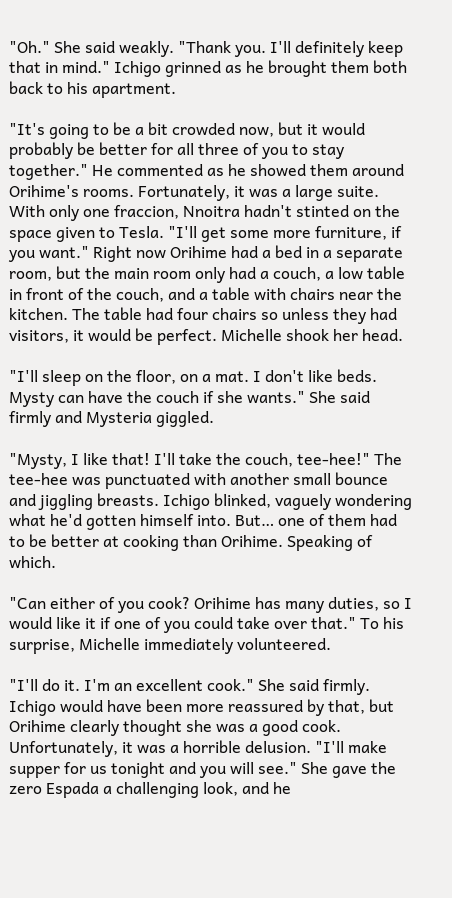"Oh." She said weakly. "Thank you. I'll definitely keep that in mind." Ichigo grinned as he brought them both back to his apartment.

"It's going to be a bit crowded now, but it would probably be better for all three of you to stay together." He commented as he showed them around Orihime's rooms. Fortunately, it was a large suite. With only one fraccion, Nnoitra hadn't stinted on the space given to Tesla. "I'll get some more furniture, if you want." Right now Orihime had a bed in a separate room, but the main room only had a couch, a low table in front of the couch, and a table with chairs near the kitchen. The table had four chairs so unless they had visitors, it would be perfect. Michelle shook her head.

"I'll sleep on the floor, on a mat. I don't like beds. Mysty can have the couch if she wants." She said firmly and Mysteria giggled.

"Mysty, I like that! I'll take the couch, tee-hee!" The tee-hee was punctuated with another small bounce and jiggling breasts. Ichigo blinked, vaguely wondering what he'd gotten himself into. But… one of them had to be better at cooking than Orihime. Speaking of which.

"Can either of you cook? Orihime has many duties, so I would like it if one of you could take over that." To his surprise, Michelle immediately volunteered.

"I'll do it. I'm an excellent cook." She said firmly. Ichigo would have been more reassured by that, but Orihime clearly thought she was a good cook. Unfortunately, it was a horrible delusion. "I'll make supper for us tonight and you will see." She gave the zero Espada a challenging look, and he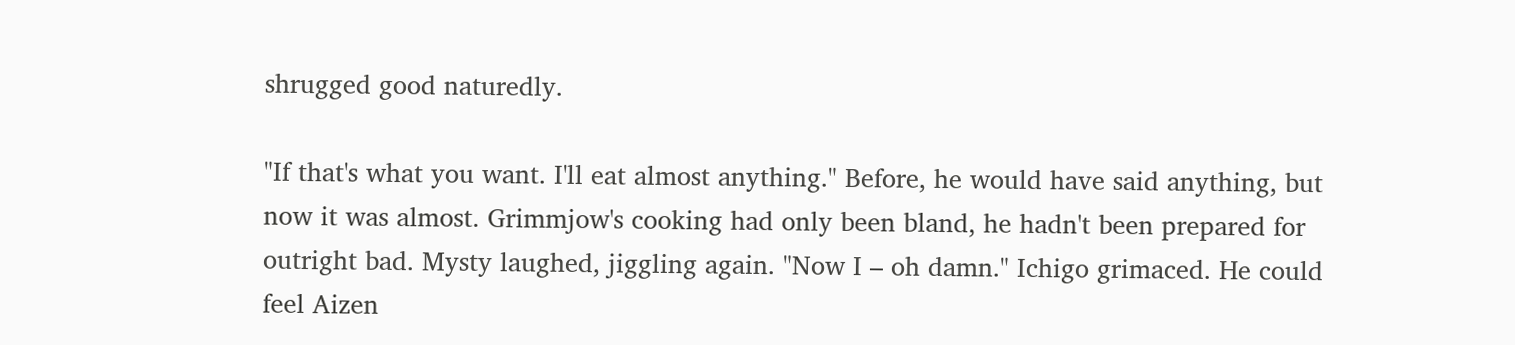shrugged good naturedly.

"If that's what you want. I'll eat almost anything." Before, he would have said anything, but now it was almost. Grimmjow's cooking had only been bland, he hadn't been prepared for outright bad. Mysty laughed, jiggling again. "Now I – oh damn." Ichigo grimaced. He could feel Aizen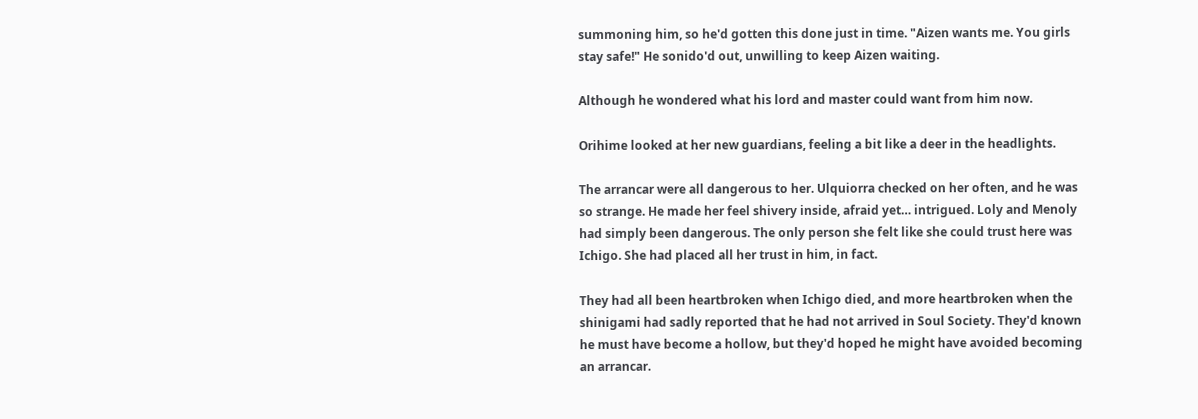summoning him, so he'd gotten this done just in time. "Aizen wants me. You girls stay safe!" He sonido'd out, unwilling to keep Aizen waiting.

Although he wondered what his lord and master could want from him now.

Orihime looked at her new guardians, feeling a bit like a deer in the headlights.

The arrancar were all dangerous to her. Ulquiorra checked on her often, and he was so strange. He made her feel shivery inside, afraid yet… intrigued. Loly and Menoly had simply been dangerous. The only person she felt like she could trust here was Ichigo. She had placed all her trust in him, in fact.

They had all been heartbroken when Ichigo died, and more heartbroken when the shinigami had sadly reported that he had not arrived in Soul Society. They'd known he must have become a hollow, but they'd hoped he might have avoided becoming an arrancar.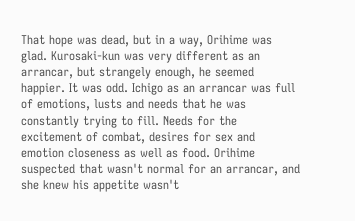That hope was dead, but in a way, Orihime was glad. Kurosaki-kun was very different as an arrancar, but strangely enough, he seemed happier. It was odd. Ichigo as an arrancar was full of emotions, lusts and needs that he was constantly trying to fill. Needs for the excitement of combat, desires for sex and emotion closeness as well as food. Orihime suspected that wasn't normal for an arrancar, and she knew his appetite wasn't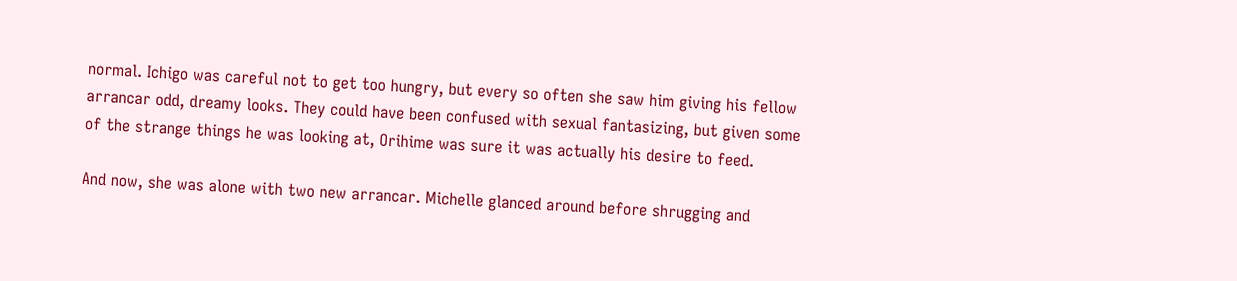normal. Ichigo was careful not to get too hungry, but every so often she saw him giving his fellow arrancar odd, dreamy looks. They could have been confused with sexual fantasizing, but given some of the strange things he was looking at, Orihime was sure it was actually his desire to feed.

And now, she was alone with two new arrancar. Michelle glanced around before shrugging and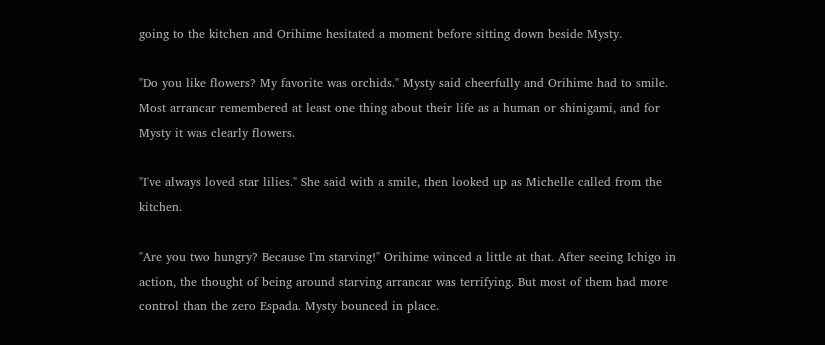going to the kitchen and Orihime hesitated a moment before sitting down beside Mysty.

"Do you like flowers? My favorite was orchids." Mysty said cheerfully and Orihime had to smile. Most arrancar remembered at least one thing about their life as a human or shinigami, and for Mysty it was clearly flowers.

"I've always loved star lilies." She said with a smile, then looked up as Michelle called from the kitchen.

"Are you two hungry? Because I'm starving!" Orihime winced a little at that. After seeing Ichigo in action, the thought of being around starving arrancar was terrifying. But most of them had more control than the zero Espada. Mysty bounced in place.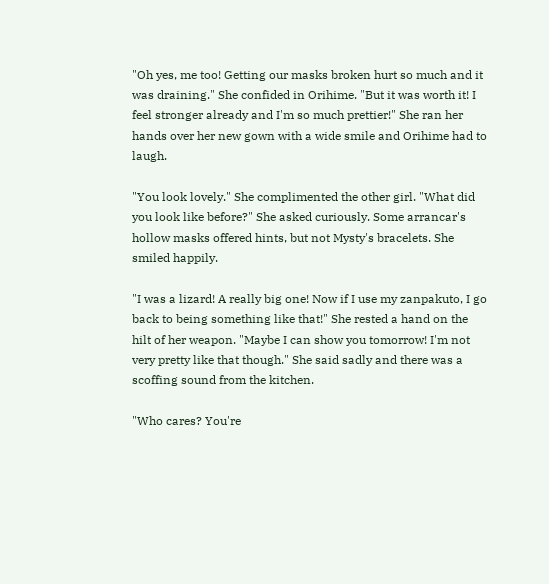"Oh yes, me too! Getting our masks broken hurt so much and it was draining." She confided in Orihime. "But it was worth it! I feel stronger already and I'm so much prettier!" She ran her hands over her new gown with a wide smile and Orihime had to laugh.

"You look lovely." She complimented the other girl. "What did you look like before?" She asked curiously. Some arrancar's hollow masks offered hints, but not Mysty's bracelets. She smiled happily.

"I was a lizard! A really big one! Now if I use my zanpakuto, I go back to being something like that!" She rested a hand on the hilt of her weapon. "Maybe I can show you tomorrow! I'm not very pretty like that though." She said sadly and there was a scoffing sound from the kitchen.

"Who cares? You're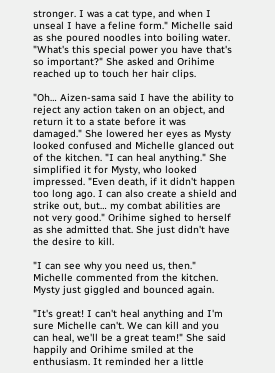stronger. I was a cat type, and when I unseal I have a feline form." Michelle said as she poured noodles into boiling water. "What's this special power you have that's so important?" She asked and Orihime reached up to touch her hair clips.

"Oh… Aizen-sama said I have the ability to reject any action taken on an object, and return it to a state before it was damaged." She lowered her eyes as Mysty looked confused and Michelle glanced out of the kitchen. "I can heal anything." She simplified it for Mysty, who looked impressed. "Even death, if it didn't happen too long ago. I can also create a shield and strike out, but… my combat abilities are not very good." Orihime sighed to herself as she admitted that. She just didn't have the desire to kill.

"I can see why you need us, then." Michelle commented from the kitchen. Mysty just giggled and bounced again.

"It's great! I can't heal anything and I'm sure Michelle can't. We can kill and you can heal, we'll be a great team!" She said happily and Orihime smiled at the enthusiasm. It reminded her a little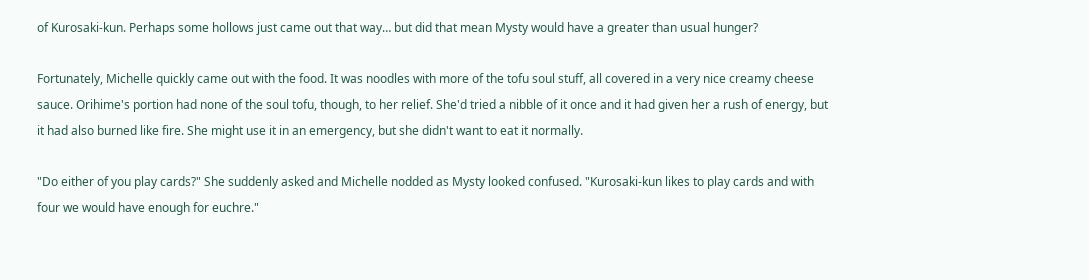of Kurosaki-kun. Perhaps some hollows just came out that way… but did that mean Mysty would have a greater than usual hunger?

Fortunately, Michelle quickly came out with the food. It was noodles with more of the tofu soul stuff, all covered in a very nice creamy cheese sauce. Orihime's portion had none of the soul tofu, though, to her relief. She'd tried a nibble of it once and it had given her a rush of energy, but it had also burned like fire. She might use it in an emergency, but she didn't want to eat it normally.

"Do either of you play cards?" She suddenly asked and Michelle nodded as Mysty looked confused. "Kurosaki-kun likes to play cards and with four we would have enough for euchre."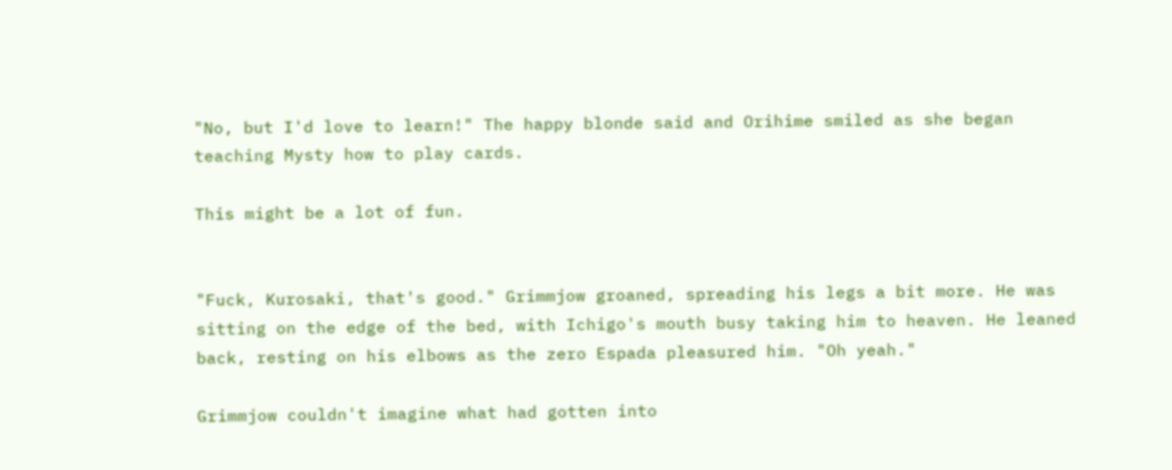"No, but I'd love to learn!" The happy blonde said and Orihime smiled as she began teaching Mysty how to play cards.

This might be a lot of fun.


"Fuck, Kurosaki, that's good." Grimmjow groaned, spreading his legs a bit more. He was sitting on the edge of the bed, with Ichigo's mouth busy taking him to heaven. He leaned back, resting on his elbows as the zero Espada pleasured him. "Oh yeah."

Grimmjow couldn't imagine what had gotten into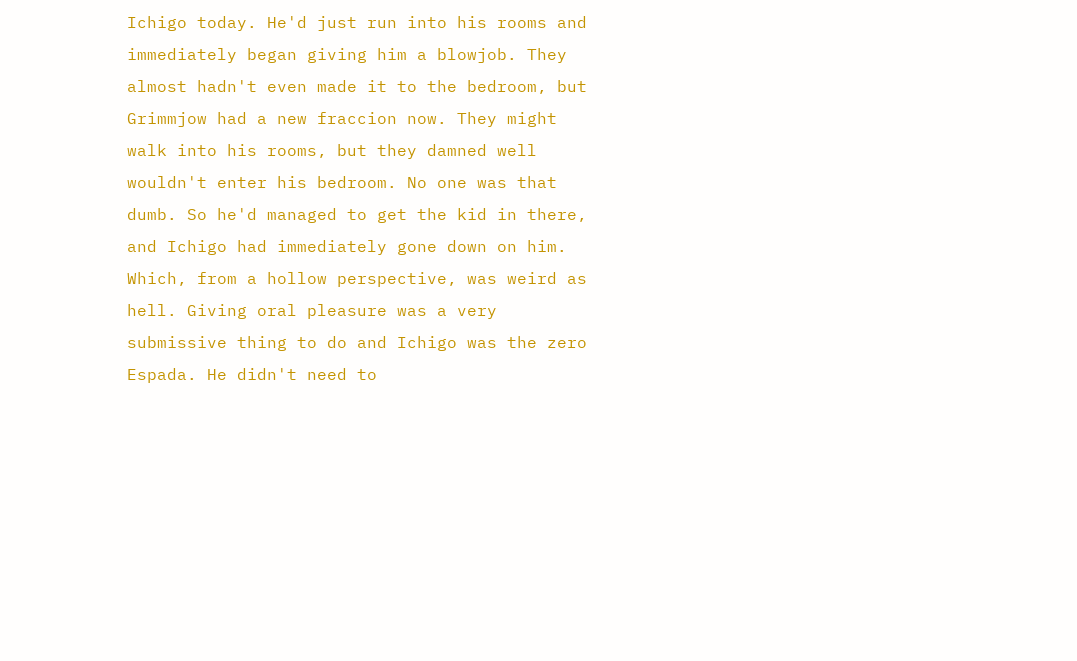Ichigo today. He'd just run into his rooms and immediately began giving him a blowjob. They almost hadn't even made it to the bedroom, but Grimmjow had a new fraccion now. They might walk into his rooms, but they damned well wouldn't enter his bedroom. No one was that dumb. So he'd managed to get the kid in there, and Ichigo had immediately gone down on him. Which, from a hollow perspective, was weird as hell. Giving oral pleasure was a very submissive thing to do and Ichigo was the zero Espada. He didn't need to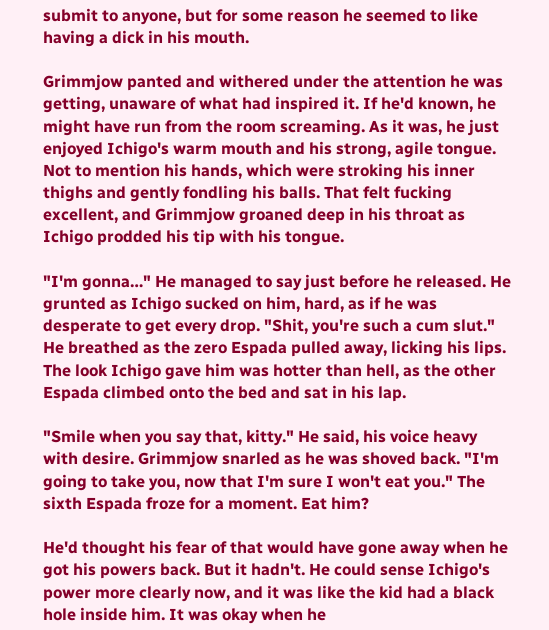submit to anyone, but for some reason he seemed to like having a dick in his mouth.

Grimmjow panted and withered under the attention he was getting, unaware of what had inspired it. If he'd known, he might have run from the room screaming. As it was, he just enjoyed Ichigo's warm mouth and his strong, agile tongue. Not to mention his hands, which were stroking his inner thighs and gently fondling his balls. That felt fucking excellent, and Grimmjow groaned deep in his throat as Ichigo prodded his tip with his tongue.

"I'm gonna…" He managed to say just before he released. He grunted as Ichigo sucked on him, hard, as if he was desperate to get every drop. "Shit, you're such a cum slut." He breathed as the zero Espada pulled away, licking his lips. The look Ichigo gave him was hotter than hell, as the other Espada climbed onto the bed and sat in his lap.

"Smile when you say that, kitty." He said, his voice heavy with desire. Grimmjow snarled as he was shoved back. "I'm going to take you, now that I'm sure I won't eat you." The sixth Espada froze for a moment. Eat him?

He'd thought his fear of that would have gone away when he got his powers back. But it hadn't. He could sense Ichigo's power more clearly now, and it was like the kid had a black hole inside him. It was okay when he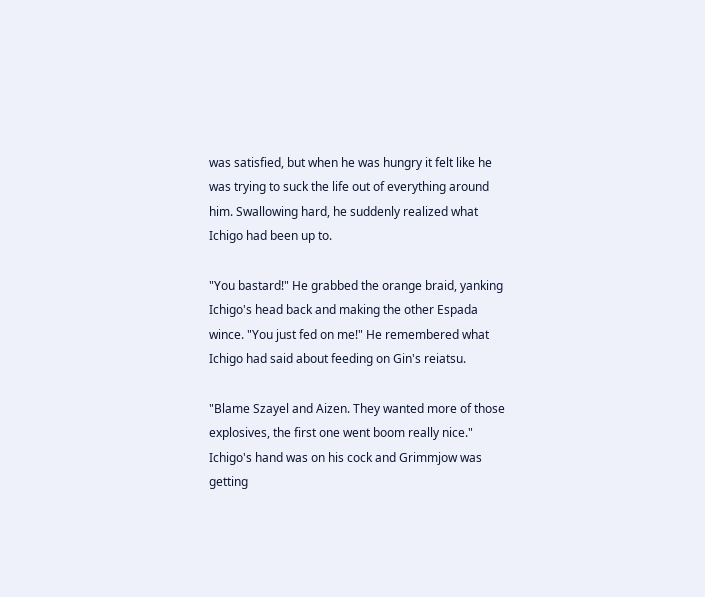was satisfied, but when he was hungry it felt like he was trying to suck the life out of everything around him. Swallowing hard, he suddenly realized what Ichigo had been up to.

"You bastard!" He grabbed the orange braid, yanking Ichigo's head back and making the other Espada wince. "You just fed on me!" He remembered what Ichigo had said about feeding on Gin's reiatsu.

"Blame Szayel and Aizen. They wanted more of those explosives, the first one went boom really nice." Ichigo's hand was on his cock and Grimmjow was getting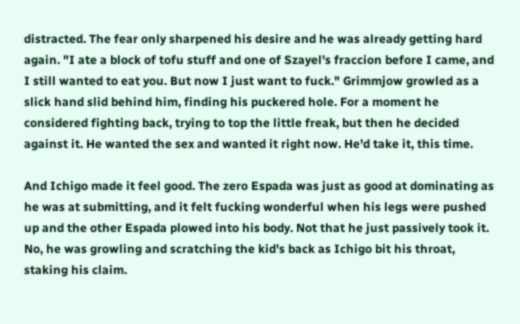distracted. The fear only sharpened his desire and he was already getting hard again. "I ate a block of tofu stuff and one of Szayel's fraccion before I came, and I still wanted to eat you. But now I just want to fuck." Grimmjow growled as a slick hand slid behind him, finding his puckered hole. For a moment he considered fighting back, trying to top the little freak, but then he decided against it. He wanted the sex and wanted it right now. He'd take it, this time.

And Ichigo made it feel good. The zero Espada was just as good at dominating as he was at submitting, and it felt fucking wonderful when his legs were pushed up and the other Espada plowed into his body. Not that he just passively took it. No, he was growling and scratching the kid's back as Ichigo bit his throat, staking his claim.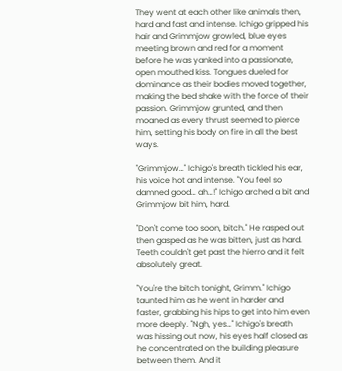They went at each other like animals then, hard and fast and intense. Ichigo gripped his hair and Grimmjow growled, blue eyes meeting brown and red for a moment before he was yanked into a passionate, open mouthed kiss. Tongues dueled for dominance as their bodies moved together, making the bed shake with the force of their passion. Grimmjow grunted, and then moaned as every thrust seemed to pierce him, setting his body on fire in all the best ways.

"Grimmjow…" Ichigo's breath tickled his ear, his voice hot and intense. "You feel so damned good… ah…!" Ichigo arched a bit and Grimmjow bit him, hard.

"Don't come too soon, bitch." He rasped out then gasped as he was bitten, just as hard. Teeth couldn't get past the hierro and it felt absolutely great.

"You're the bitch tonight, Grimm." Ichigo taunted him as he went in harder and faster, grabbing his hips to get into him even more deeply. "Ngh, yes…" Ichigo's breath was hissing out now, his eyes half closed as he concentrated on the building pleasure between them. And it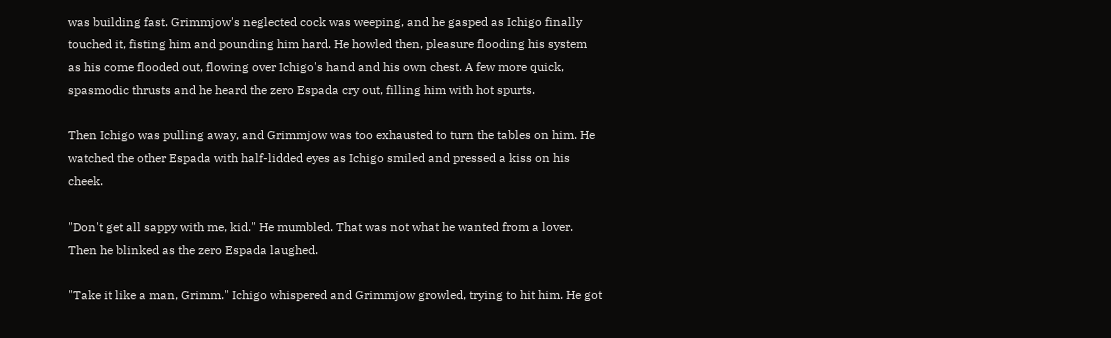was building fast. Grimmjow's neglected cock was weeping, and he gasped as Ichigo finally touched it, fisting him and pounding him hard. He howled then, pleasure flooding his system as his come flooded out, flowing over Ichigo's hand and his own chest. A few more quick, spasmodic thrusts and he heard the zero Espada cry out, filling him with hot spurts.

Then Ichigo was pulling away, and Grimmjow was too exhausted to turn the tables on him. He watched the other Espada with half-lidded eyes as Ichigo smiled and pressed a kiss on his cheek.

"Don't get all sappy with me, kid." He mumbled. That was not what he wanted from a lover. Then he blinked as the zero Espada laughed.

"Take it like a man, Grimm." Ichigo whispered and Grimmjow growled, trying to hit him. He got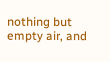nothing but empty air, and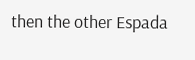then the other Espada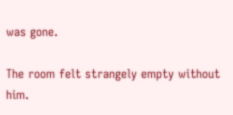was gone.

The room felt strangely empty without him.